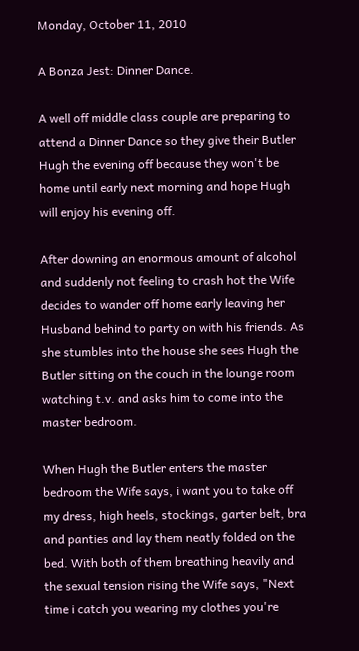Monday, October 11, 2010

A Bonza Jest: Dinner Dance.

A well off middle class couple are preparing to attend a Dinner Dance so they give their Butler Hugh the evening off because they won't be home until early next morning and hope Hugh will enjoy his evening off.

After downing an enormous amount of alcohol and suddenly not feeling to crash hot the Wife decides to wander off home early leaving her Husband behind to party on with his friends. As she stumbles into the house she sees Hugh the Butler sitting on the couch in the lounge room watching t.v. and asks him to come into the master bedroom.

When Hugh the Butler enters the master bedroom the Wife says, i want you to take off my dress, high heels, stockings, garter belt, bra and panties and lay them neatly folded on the bed. With both of them breathing heavily and the sexual tension rising the Wife says, "Next time i catch you wearing my clothes you're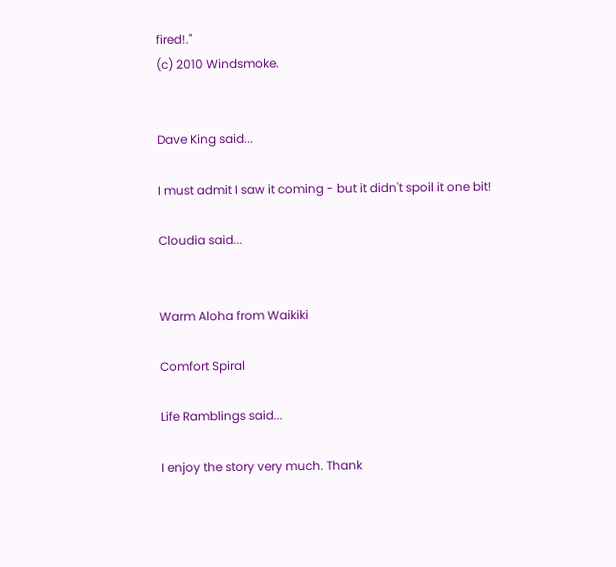fired!."
(c) 2010 Windsmoke.


Dave King said...

I must admit I saw it coming - but it didn't spoil it one bit!

Cloudia said...


Warm Aloha from Waikiki

Comfort Spiral

Life Ramblings said...

I enjoy the story very much. Thank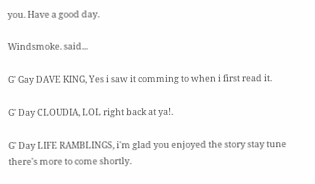you. Have a good day.

Windsmoke. said...

G' Gay DAVE KING, Yes i saw it comming to when i first read it.

G' Day CLOUDIA, LOL right back at ya!.

G' Day LIFE RAMBLINGS, i'm glad you enjoyed the story stay tune there's more to come shortly.